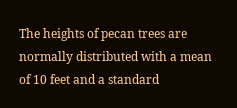The heights of pecan trees are normally distributed with a mean of 10 feet and a standard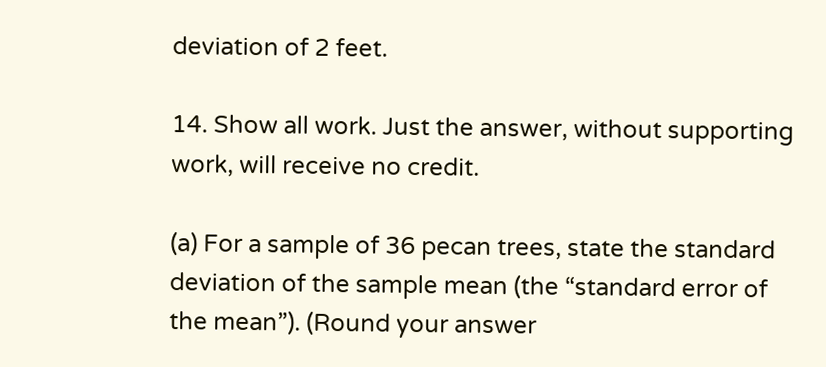deviation of 2 feet.

14. Show all work. Just the answer, without supporting work, will receive no credit.

(a) For a sample of 36 pecan trees, state the standard deviation of the sample mean (the “standard error of the mean”). (Round your answer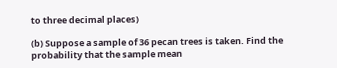to three decimal places)

(b) Suppose a sample of 36 pecan trees is taken. Find the probability that the sample mean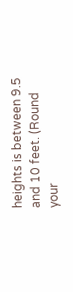heights is between 9.5 and 10 feet. (Round your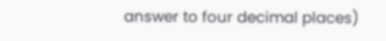answer to four decimal places)